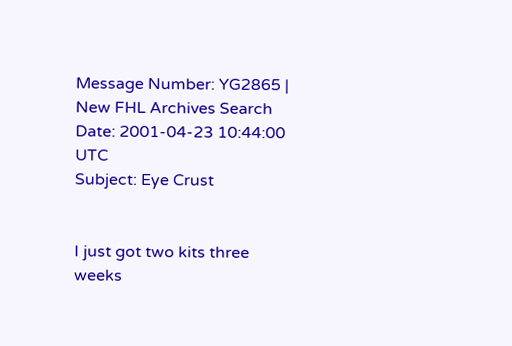Message Number: YG2865 | New FHL Archives Search
Date: 2001-04-23 10:44:00 UTC
Subject: Eye Crust


I just got two kits three weeks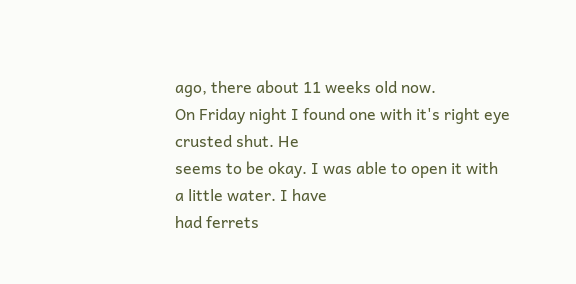ago, there about 11 weeks old now.
On Friday night I found one with it's right eye crusted shut. He
seems to be okay. I was able to open it with a little water. I have
had ferrets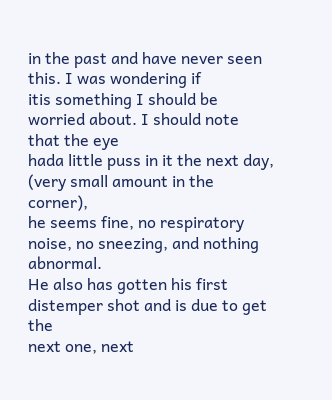in the past and have never seen this. I was wondering if
itis something I should be worried about. I should note that the eye
hada little puss in it the next day, (very small amount in the corner),
he seems fine, no respiratory noise, no sneezing, and nothing abnormal.
He also has gotten his first distemper shot and is due to get the
next one, next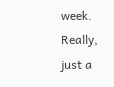week. Really, just a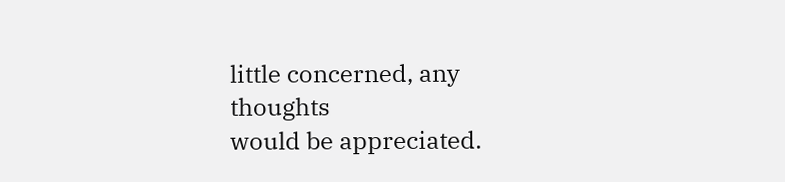little concerned, any thoughts
would be appreciated.